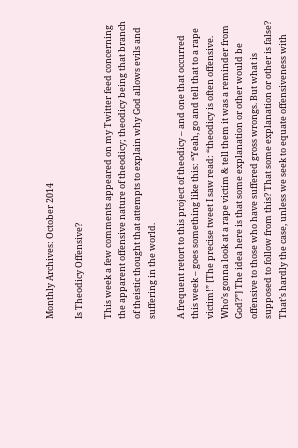Monthly Archives: October 2014

Is Theodicy Offensive?

This week a few comments appeared on my Twitter feed concerning the apparent offensive nature of theodicy; theodicy being that branch of theistic thought that attempts to explain why God allows evils and suffering in the world.

A frequent retort to this project of theodicy – and one that occurred this week – goes something like this: “Yeah, go and tell that to a rape victim!” [The precise tweet I saw read: “theodicy is often offensive. Who’s gonna look at a rape victim & tell them it was a reminder from God?”] The idea here is that some explanation or other would be offensive to those who have suffered gross wrongs. But what is supposed to follow from this? That some explanation or other is false? That’s hardly the case, unless we seek to equate offensiveness with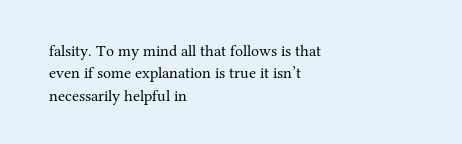falsity. To my mind all that follows is that even if some explanation is true it isn’t necessarily helpful in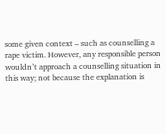some given context – such as counselling a rape victim. However, any responsible person wouldn’t approach a counselling situation in this way; not because the explanation is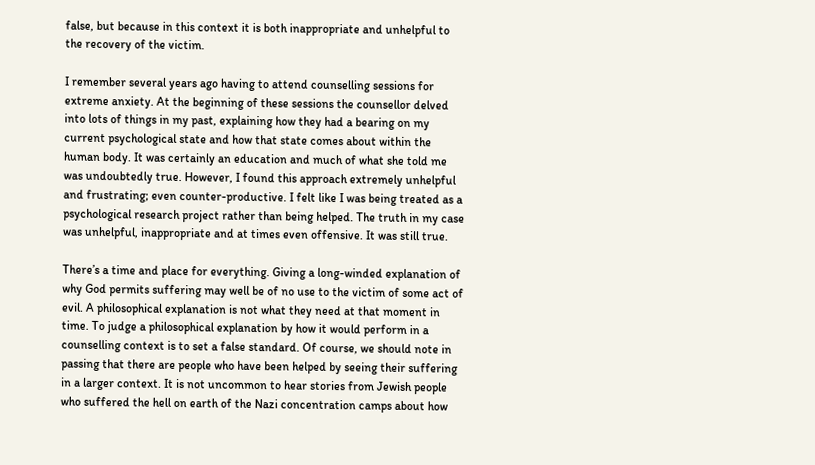false, but because in this context it is both inappropriate and unhelpful to the recovery of the victim.

I remember several years ago having to attend counselling sessions for extreme anxiety. At the beginning of these sessions the counsellor delved into lots of things in my past, explaining how they had a bearing on my current psychological state and how that state comes about within the human body. It was certainly an education and much of what she told me was undoubtedly true. However, I found this approach extremely unhelpful and frustrating; even counter-productive. I felt like I was being treated as a psychological research project rather than being helped. The truth in my case was unhelpful, inappropriate and at times even offensive. It was still true.

There’s a time and place for everything. Giving a long-winded explanation of why God permits suffering may well be of no use to the victim of some act of evil. A philosophical explanation is not what they need at that moment in time. To judge a philosophical explanation by how it would perform in a counselling context is to set a false standard. Of course, we should note in passing that there are people who have been helped by seeing their suffering in a larger context. It is not uncommon to hear stories from Jewish people who suffered the hell on earth of the Nazi concentration camps about how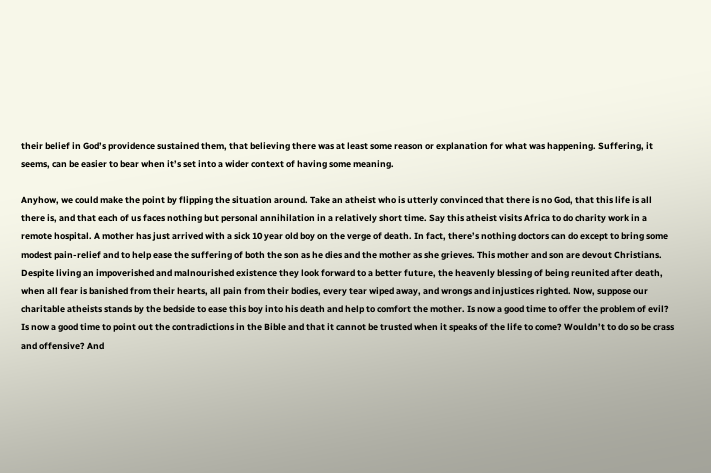their belief in God’s providence sustained them, that believing there was at least some reason or explanation for what was happening. Suffering, it seems, can be easier to bear when it’s set into a wider context of having some meaning.

Anyhow, we could make the point by flipping the situation around. Take an atheist who is utterly convinced that there is no God, that this life is all there is, and that each of us faces nothing but personal annihilation in a relatively short time. Say this atheist visits Africa to do charity work in a remote hospital. A mother has just arrived with a sick 10 year old boy on the verge of death. In fact, there’s nothing doctors can do except to bring some modest pain-relief and to help ease the suffering of both the son as he dies and the mother as she grieves. This mother and son are devout Christians. Despite living an impoverished and malnourished existence they look forward to a better future, the heavenly blessing of being reunited after death, when all fear is banished from their hearts, all pain from their bodies, every tear wiped away, and wrongs and injustices righted. Now, suppose our charitable atheists stands by the bedside to ease this boy into his death and help to comfort the mother. Is now a good time to offer the problem of evil? Is now a good time to point out the contradictions in the Bible and that it cannot be trusted when it speaks of the life to come? Wouldn’t to do so be crass and offensive? And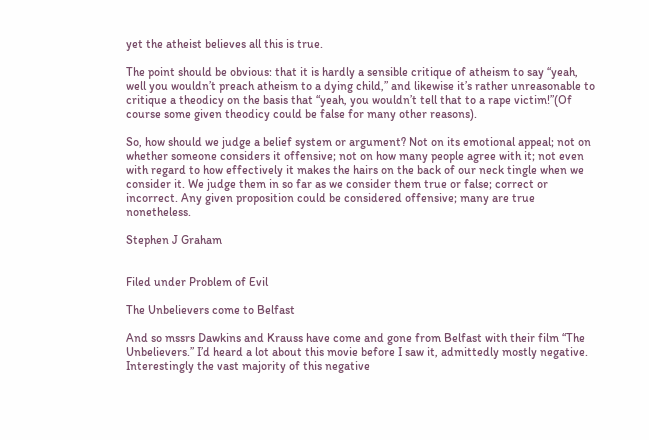yet the atheist believes all this is true.

The point should be obvious: that it is hardly a sensible critique of atheism to say “yeah, well you wouldn’t preach atheism to a dying child,” and likewise it’s rather unreasonable to critique a theodicy on the basis that “yeah, you wouldn’t tell that to a rape victim!”(Of course some given theodicy could be false for many other reasons).

So, how should we judge a belief system or argument? Not on its emotional appeal; not on whether someone considers it offensive; not on how many people agree with it; not even with regard to how effectively it makes the hairs on the back of our neck tingle when we consider it. We judge them in so far as we consider them true or false; correct or incorrect. Any given proposition could be considered offensive; many are true nonetheless.

Stephen J Graham


Filed under Problem of Evil

The Unbelievers come to Belfast

And so mssrs Dawkins and Krauss have come and gone from Belfast with their film “The Unbelievers.” I’d heard a lot about this movie before I saw it, admittedly mostly negative. Interestingly the vast majority of this negative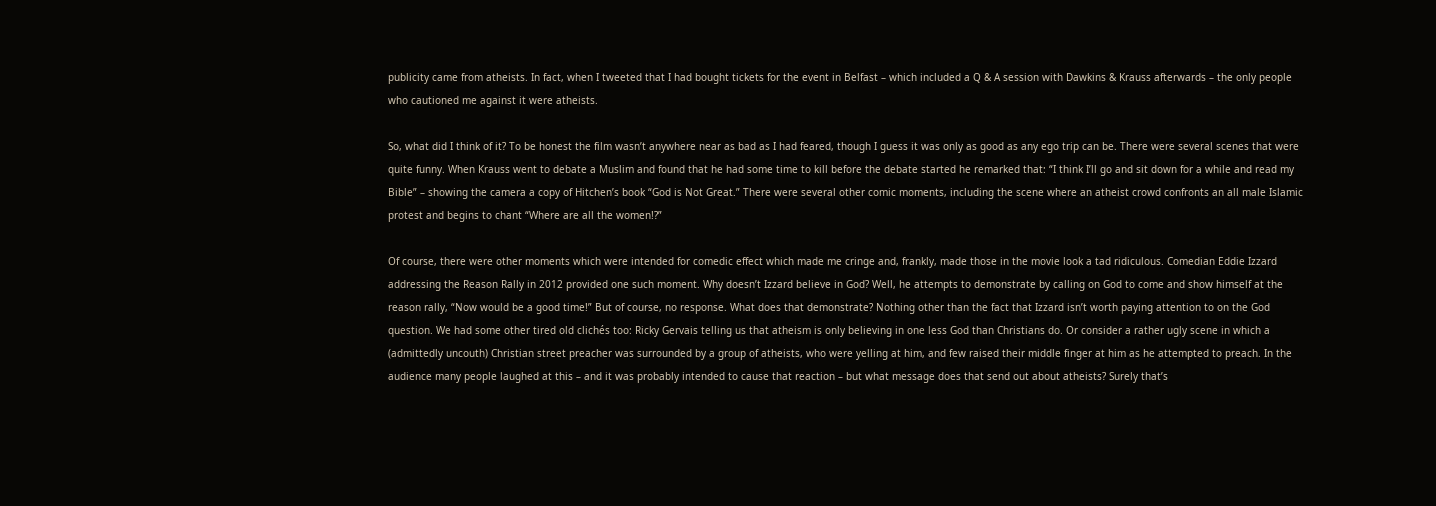publicity came from atheists. In fact, when I tweeted that I had bought tickets for the event in Belfast – which included a Q & A session with Dawkins & Krauss afterwards – the only people who cautioned me against it were atheists.

So, what did I think of it? To be honest the film wasn’t anywhere near as bad as I had feared, though I guess it was only as good as any ego trip can be. There were several scenes that were quite funny. When Krauss went to debate a Muslim and found that he had some time to kill before the debate started he remarked that: “I think I’ll go and sit down for a while and read my Bible” – showing the camera a copy of Hitchen’s book “God is Not Great.” There were several other comic moments, including the scene where an atheist crowd confronts an all male Islamic protest and begins to chant “Where are all the women!?”

Of course, there were other moments which were intended for comedic effect which made me cringe and, frankly, made those in the movie look a tad ridiculous. Comedian Eddie Izzard addressing the Reason Rally in 2012 provided one such moment. Why doesn’t Izzard believe in God? Well, he attempts to demonstrate by calling on God to come and show himself at the reason rally, “Now would be a good time!” But of course, no response. What does that demonstrate? Nothing other than the fact that Izzard isn’t worth paying attention to on the God question. We had some other tired old clichés too: Ricky Gervais telling us that atheism is only believing in one less God than Christians do. Or consider a rather ugly scene in which a (admittedly uncouth) Christian street preacher was surrounded by a group of atheists, who were yelling at him, and few raised their middle finger at him as he attempted to preach. In the audience many people laughed at this – and it was probably intended to cause that reaction – but what message does that send out about atheists? Surely that’s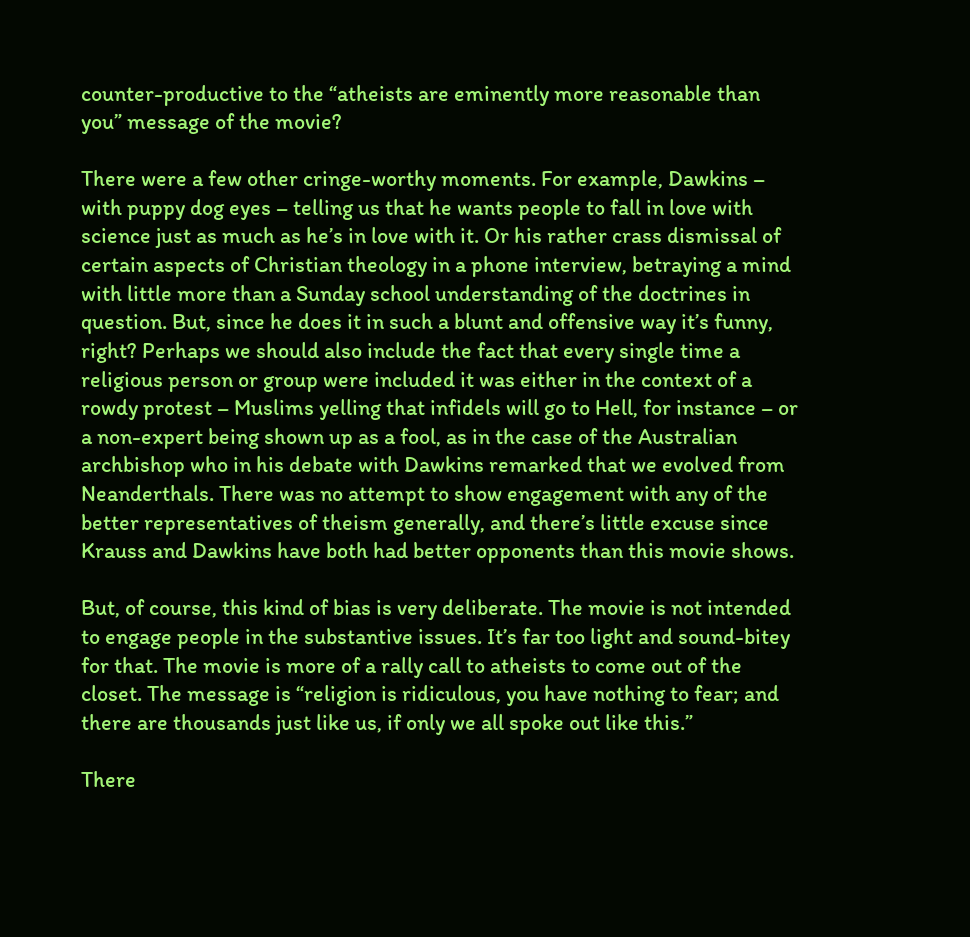counter-productive to the “atheists are eminently more reasonable than you” message of the movie?

There were a few other cringe-worthy moments. For example, Dawkins – with puppy dog eyes – telling us that he wants people to fall in love with science just as much as he’s in love with it. Or his rather crass dismissal of certain aspects of Christian theology in a phone interview, betraying a mind with little more than a Sunday school understanding of the doctrines in question. But, since he does it in such a blunt and offensive way it’s funny, right? Perhaps we should also include the fact that every single time a religious person or group were included it was either in the context of a rowdy protest – Muslims yelling that infidels will go to Hell, for instance – or a non-expert being shown up as a fool, as in the case of the Australian archbishop who in his debate with Dawkins remarked that we evolved from Neanderthals. There was no attempt to show engagement with any of the better representatives of theism generally, and there’s little excuse since Krauss and Dawkins have both had better opponents than this movie shows.

But, of course, this kind of bias is very deliberate. The movie is not intended to engage people in the substantive issues. It’s far too light and sound-bitey for that. The movie is more of a rally call to atheists to come out of the closet. The message is “religion is ridiculous, you have nothing to fear; and there are thousands just like us, if only we all spoke out like this.”

There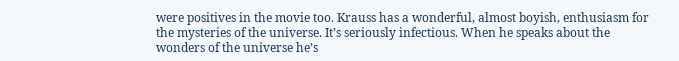were positives in the movie too. Krauss has a wonderful, almost boyish, enthusiasm for the mysteries of the universe. It’s seriously infectious. When he speaks about the wonders of the universe he’s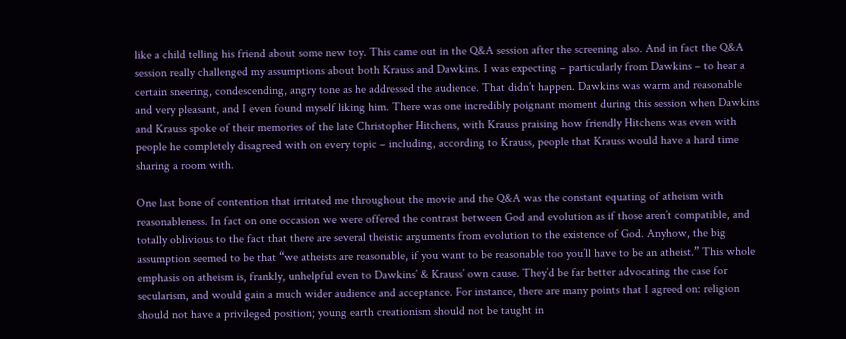like a child telling his friend about some new toy. This came out in the Q&A session after the screening also. And in fact the Q&A session really challenged my assumptions about both Krauss and Dawkins. I was expecting – particularly from Dawkins – to hear a certain sneering, condescending, angry tone as he addressed the audience. That didn’t happen. Dawkins was warm and reasonable and very pleasant, and I even found myself liking him. There was one incredibly poignant moment during this session when Dawkins and Krauss spoke of their memories of the late Christopher Hitchens, with Krauss praising how friendly Hitchens was even with people he completely disagreed with on every topic – including, according to Krauss, people that Krauss would have a hard time sharing a room with.

One last bone of contention that irritated me throughout the movie and the Q&A was the constant equating of atheism with reasonableness. In fact on one occasion we were offered the contrast between God and evolution as if those aren’t compatible, and totally oblivious to the fact that there are several theistic arguments from evolution to the existence of God. Anyhow, the big assumption seemed to be that “we atheists are reasonable, if you want to be reasonable too you’ll have to be an atheist.” This whole emphasis on atheism is, frankly, unhelpful even to Dawkins’ & Krauss’ own cause. They’d be far better advocating the case for secularism, and would gain a much wider audience and acceptance. For instance, there are many points that I agreed on: religion should not have a privileged position; young earth creationism should not be taught in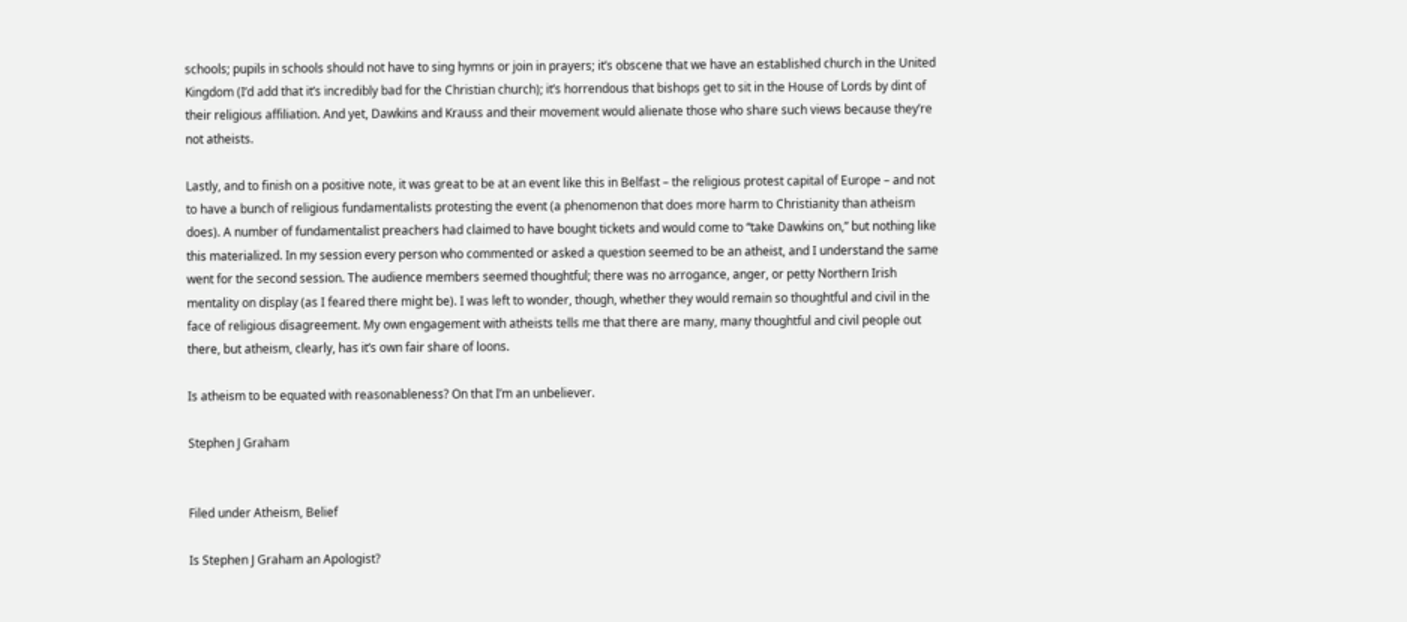schools; pupils in schools should not have to sing hymns or join in prayers; it’s obscene that we have an established church in the United Kingdom (I’d add that it’s incredibly bad for the Christian church); it’s horrendous that bishops get to sit in the House of Lords by dint of their religious affiliation. And yet, Dawkins and Krauss and their movement would alienate those who share such views because they’re not atheists.

Lastly, and to finish on a positive note, it was great to be at an event like this in Belfast – the religious protest capital of Europe – and not to have a bunch of religious fundamentalists protesting the event (a phenomenon that does more harm to Christianity than atheism does). A number of fundamentalist preachers had claimed to have bought tickets and would come to “take Dawkins on,” but nothing like this materialized. In my session every person who commented or asked a question seemed to be an atheist, and I understand the same went for the second session. The audience members seemed thoughtful; there was no arrogance, anger, or petty Northern Irish mentality on display (as I feared there might be). I was left to wonder, though, whether they would remain so thoughtful and civil in the face of religious disagreement. My own engagement with atheists tells me that there are many, many thoughtful and civil people out there, but atheism, clearly, has it’s own fair share of loons.

Is atheism to be equated with reasonableness? On that I’m an unbeliever.

Stephen J Graham


Filed under Atheism, Belief

Is Stephen J Graham an Apologist?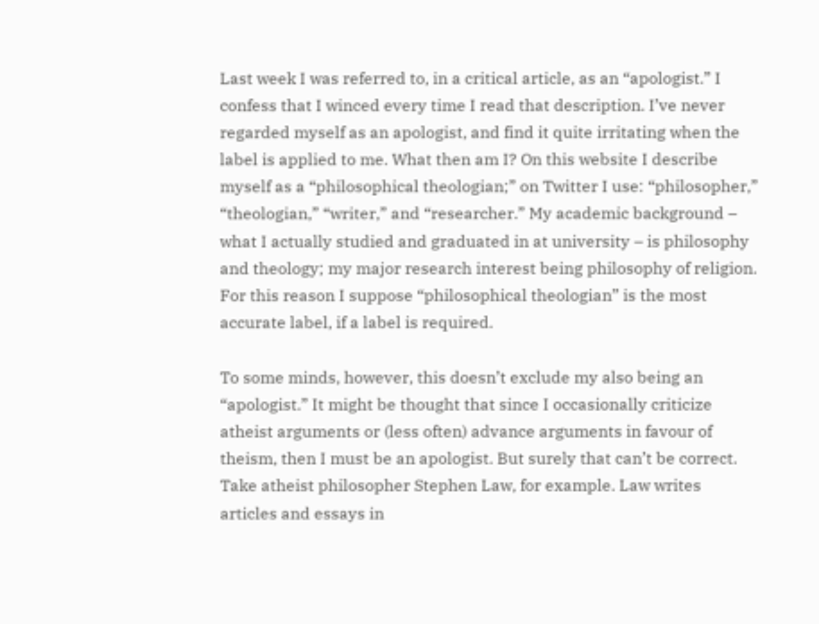Last week I was referred to, in a critical article, as an “apologist.” I confess that I winced every time I read that description. I’ve never regarded myself as an apologist, and find it quite irritating when the label is applied to me. What then am I? On this website I describe myself as a “philosophical theologian;” on Twitter I use: “philosopher,” “theologian,” “writer,” and “researcher.” My academic background – what I actually studied and graduated in at university – is philosophy and theology; my major research interest being philosophy of religion. For this reason I suppose “philosophical theologian” is the most accurate label, if a label is required.

To some minds, however, this doesn’t exclude my also being an “apologist.” It might be thought that since I occasionally criticize atheist arguments or (less often) advance arguments in favour of theism, then I must be an apologist. But surely that can’t be correct. Take atheist philosopher Stephen Law, for example. Law writes articles and essays in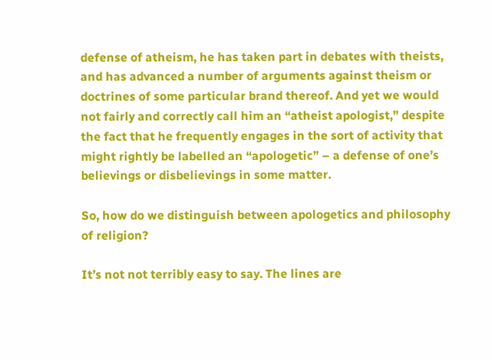defense of atheism, he has taken part in debates with theists, and has advanced a number of arguments against theism or doctrines of some particular brand thereof. And yet we would not fairly and correctly call him an “atheist apologist,” despite the fact that he frequently engages in the sort of activity that might rightly be labelled an “apologetic” – a defense of one’s believings or disbelievings in some matter.

So, how do we distinguish between apologetics and philosophy of religion?

It’s not not terribly easy to say. The lines are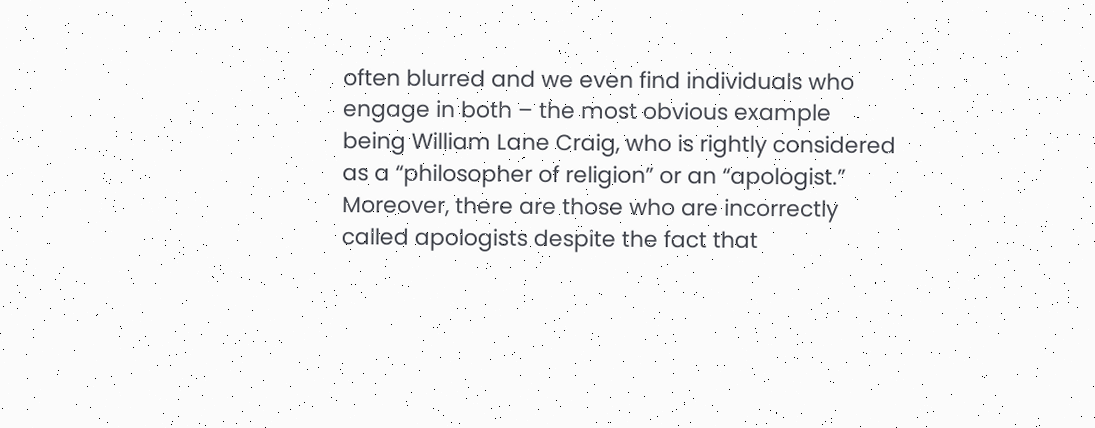often blurred and we even find individuals who engage in both – the most obvious example being William Lane Craig, who is rightly considered as a “philosopher of religion” or an “apologist.” Moreover, there are those who are incorrectly called apologists despite the fact that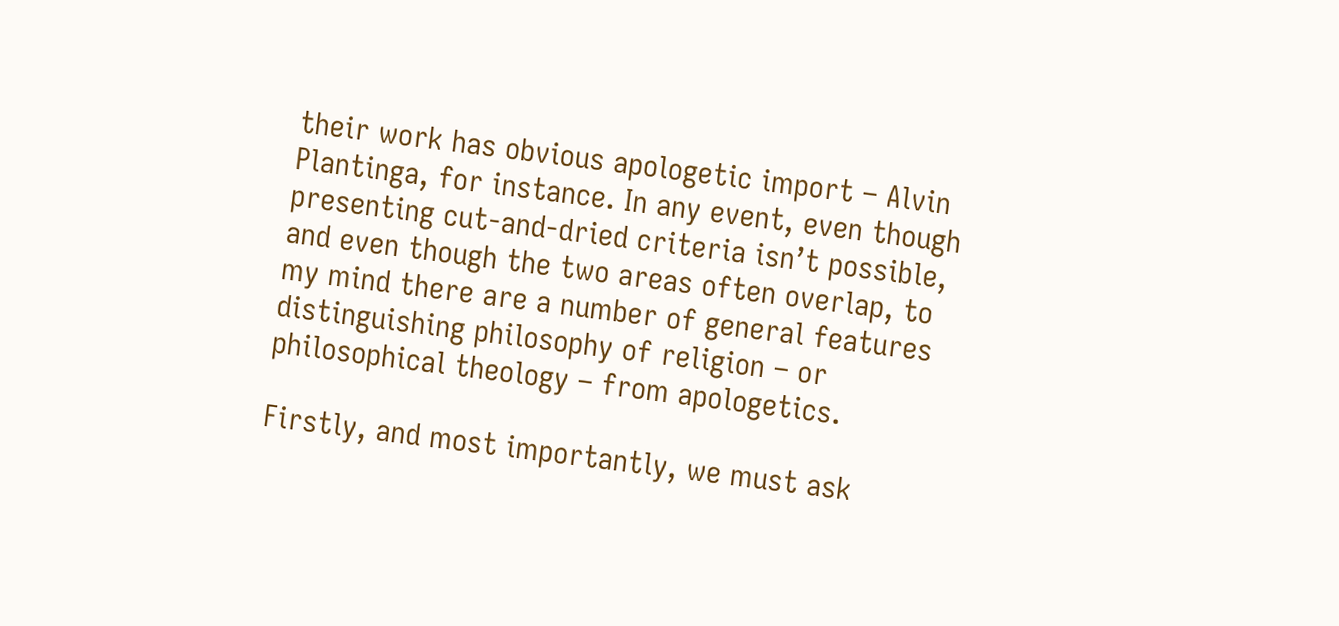their work has obvious apologetic import – Alvin Plantinga, for instance. In any event, even though presenting cut-and-dried criteria isn’t possible, and even though the two areas often overlap, to my mind there are a number of general features distinguishing philosophy of religion – or philosophical theology – from apologetics.

Firstly, and most importantly, we must ask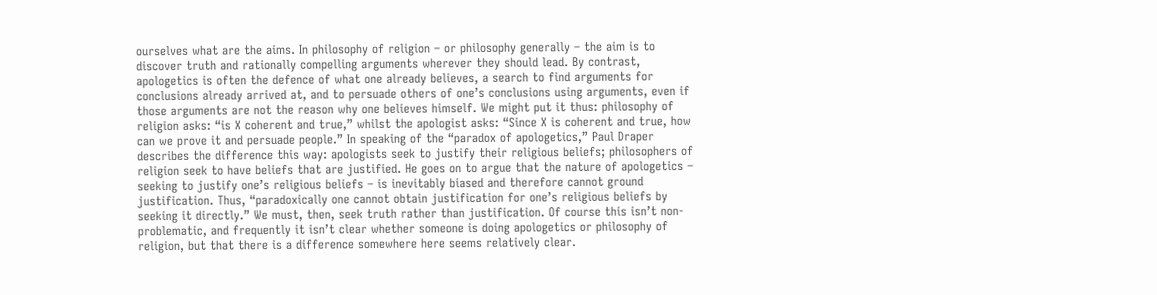ourselves what are the aims. In philosophy of religion – or philosophy generally – the aim is to discover truth and rationally compelling arguments wherever they should lead. By contrast, apologetics is often the defence of what one already believes, a search to find arguments for conclusions already arrived at, and to persuade others of one’s conclusions using arguments, even if those arguments are not the reason why one believes himself. We might put it thus: philosophy of religion asks: “is X coherent and true,” whilst the apologist asks: “Since X is coherent and true, how can we prove it and persuade people.” In speaking of the “paradox of apologetics,” Paul Draper describes the difference this way: apologists seek to justify their religious beliefs; philosophers of religion seek to have beliefs that are justified. He goes on to argue that the nature of apologetics – seeking to justify one’s religious beliefs – is inevitably biased and therefore cannot ground justification. Thus, “paradoxically one cannot obtain justification for one’s religious beliefs by seeking it directly.” We must, then, seek truth rather than justification. Of course this isn’t non-problematic, and frequently it isn’t clear whether someone is doing apologetics or philosophy of religion, but that there is a difference somewhere here seems relatively clear.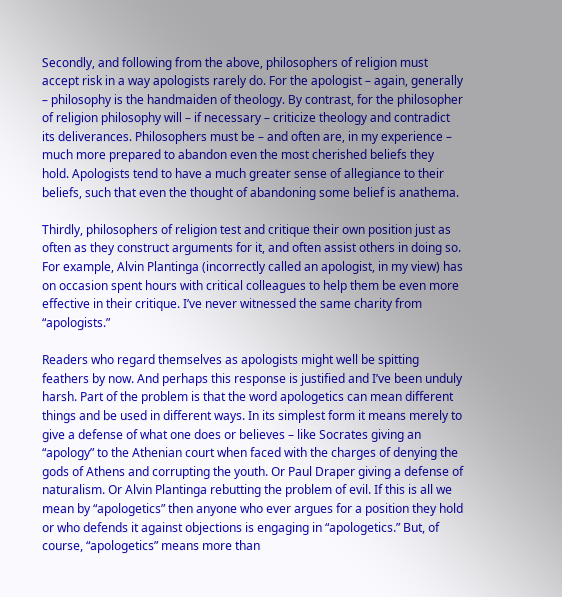Secondly, and following from the above, philosophers of religion must accept risk in a way apologists rarely do. For the apologist – again, generally – philosophy is the handmaiden of theology. By contrast, for the philosopher of religion philosophy will – if necessary – criticize theology and contradict its deliverances. Philosophers must be – and often are, in my experience – much more prepared to abandon even the most cherished beliefs they hold. Apologists tend to have a much greater sense of allegiance to their beliefs, such that even the thought of abandoning some belief is anathema.

Thirdly, philosophers of religion test and critique their own position just as often as they construct arguments for it, and often assist others in doing so. For example, Alvin Plantinga (incorrectly called an apologist, in my view) has on occasion spent hours with critical colleagues to help them be even more effective in their critique. I’ve never witnessed the same charity from “apologists.”

Readers who regard themselves as apologists might well be spitting feathers by now. And perhaps this response is justified and I’ve been unduly harsh. Part of the problem is that the word apologetics can mean different things and be used in different ways. In its simplest form it means merely to give a defense of what one does or believes – like Socrates giving an “apology” to the Athenian court when faced with the charges of denying the gods of Athens and corrupting the youth. Or Paul Draper giving a defense of naturalism. Or Alvin Plantinga rebutting the problem of evil. If this is all we mean by “apologetics” then anyone who ever argues for a position they hold or who defends it against objections is engaging in “apologetics.” But, of course, “apologetics” means more than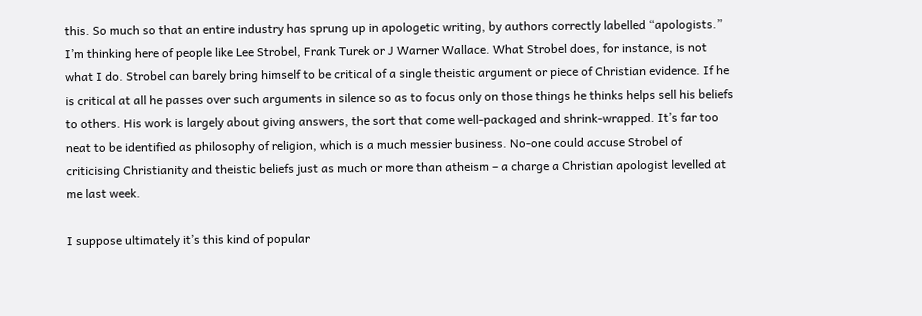this. So much so that an entire industry has sprung up in apologetic writing, by authors correctly labelled “apologists.” I’m thinking here of people like Lee Strobel, Frank Turek or J Warner Wallace. What Strobel does, for instance, is not what I do. Strobel can barely bring himself to be critical of a single theistic argument or piece of Christian evidence. If he is critical at all he passes over such arguments in silence so as to focus only on those things he thinks helps sell his beliefs to others. His work is largely about giving answers, the sort that come well-packaged and shrink-wrapped. It’s far too neat to be identified as philosophy of religion, which is a much messier business. No-one could accuse Strobel of criticising Christianity and theistic beliefs just as much or more than atheism – a charge a Christian apologist levelled at me last week.

I suppose ultimately it’s this kind of popular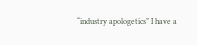“industry apologetics” I have a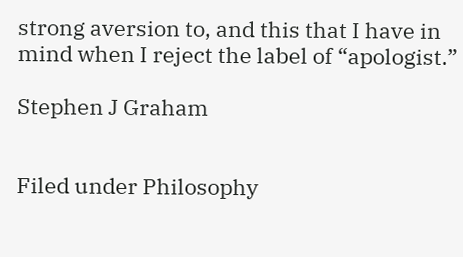strong aversion to, and this that I have in mind when I reject the label of “apologist.”

Stephen J Graham


Filed under Philosophy